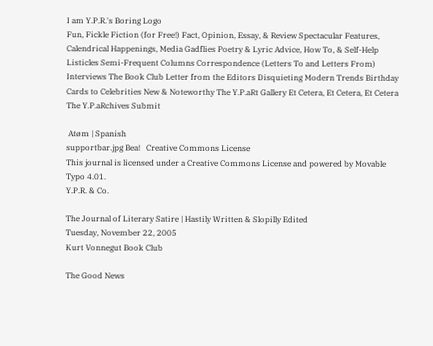I am Y.P.R.'s Boring Logo
Fun, Fickle Fiction (for Free!) Fact, Opinion, Essay, & Review Spectacular Features, Calendrical Happenings, Media Gadflies Poetry & Lyric Advice, How To, & Self-Help Listicles Semi-Frequent Columns Correspondence (Letters To and Letters From) Interviews The Book Club Letter from the Editors Disquieting Modern Trends Birthday Cards to Celebrities New & Noteworthy The Y.P.aRt Gallery Et Cetera, Et Cetera, Et Cetera The Y.P.aRchives Submit

 Atøm | Spanish
supportbar.jpg Bea!   Creative Commons License
This journal is licensed under a Creative Commons License and powered by Movable Typo 4.01.
Y.P.R. & Co.

The Journal of Literary Satire | Hastily Written & Slopilly Edited
Tuesday, November 22, 2005
Kurt Vonnegut Book Club

The Good News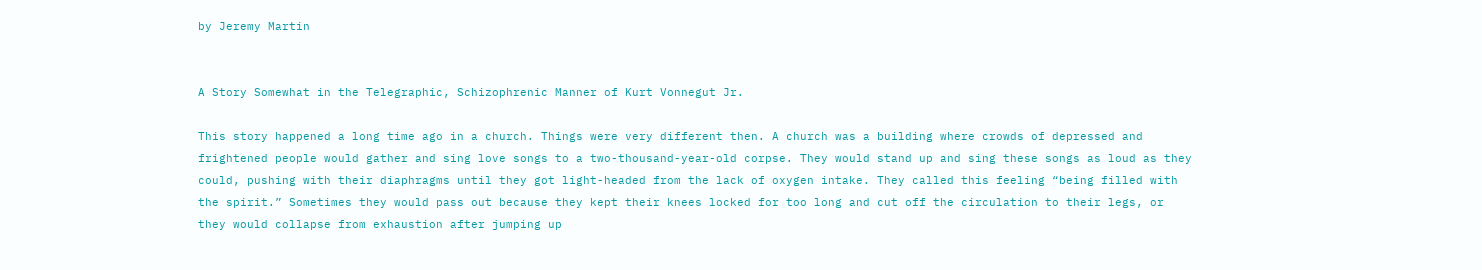by Jeremy Martin


A Story Somewhat in the Telegraphic, Schizophrenic Manner of Kurt Vonnegut Jr.

This story happened a long time ago in a church. Things were very different then. A church was a building where crowds of depressed and frightened people would gather and sing love songs to a two-thousand-year-old corpse. They would stand up and sing these songs as loud as they could, pushing with their diaphragms until they got light-headed from the lack of oxygen intake. They called this feeling “being filled with the spirit.” Sometimes they would pass out because they kept their knees locked for too long and cut off the circulation to their legs, or they would collapse from exhaustion after jumping up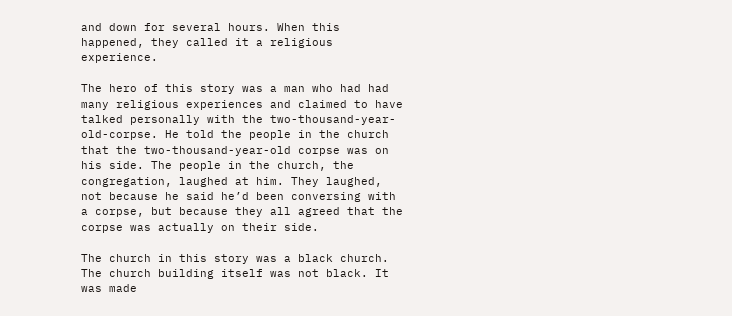and down for several hours. When this happened, they called it a religious experience.

The hero of this story was a man who had had many religious experiences and claimed to have talked personally with the two-thousand-year-old-corpse. He told the people in the church that the two-thousand-year-old corpse was on his side. The people in the church, the congregation, laughed at him. They laughed, not because he said he’d been conversing with a corpse, but because they all agreed that the corpse was actually on their side.

The church in this story was a black church. The church building itself was not black. It was made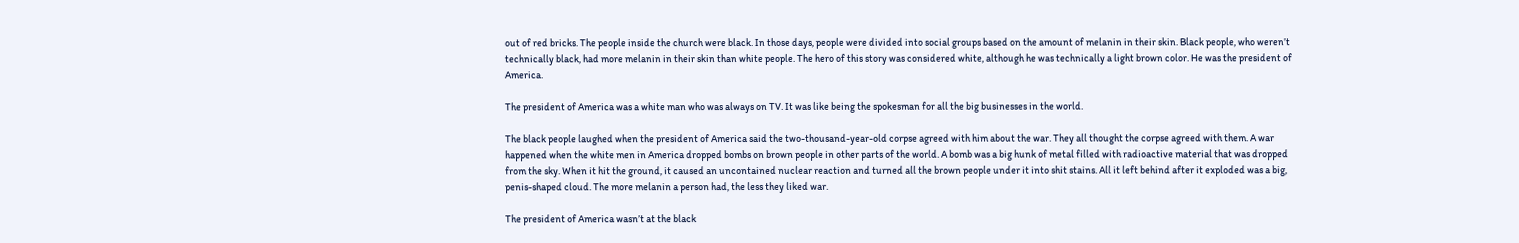out of red bricks. The people inside the church were black. In those days, people were divided into social groups based on the amount of melanin in their skin. Black people, who weren’t technically black, had more melanin in their skin than white people. The hero of this story was considered white, although he was technically a light brown color. He was the president of America.

The president of America was a white man who was always on TV. It was like being the spokesman for all the big businesses in the world.

The black people laughed when the president of America said the two-thousand-year-old corpse agreed with him about the war. They all thought the corpse agreed with them. A war happened when the white men in America dropped bombs on brown people in other parts of the world. A bomb was a big hunk of metal filled with radioactive material that was dropped from the sky. When it hit the ground, it caused an uncontained nuclear reaction and turned all the brown people under it into shit stains. All it left behind after it exploded was a big, penis-shaped cloud. The more melanin a person had, the less they liked war.

The president of America wasn’t at the black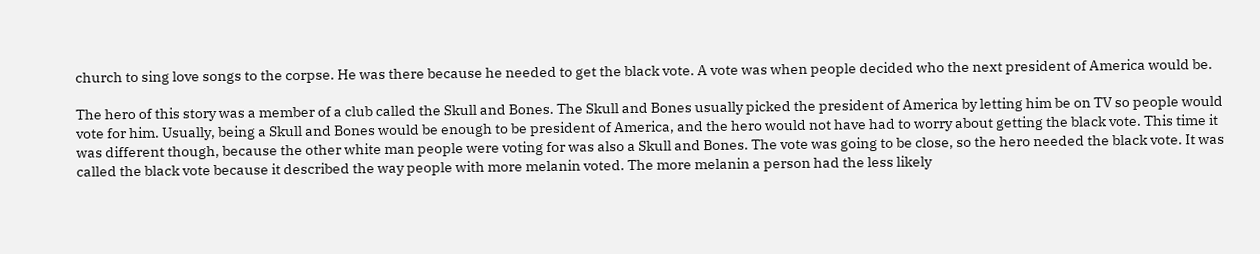church to sing love songs to the corpse. He was there because he needed to get the black vote. A vote was when people decided who the next president of America would be.

The hero of this story was a member of a club called the Skull and Bones. The Skull and Bones usually picked the president of America by letting him be on TV so people would vote for him. Usually, being a Skull and Bones would be enough to be president of America, and the hero would not have had to worry about getting the black vote. This time it was different though, because the other white man people were voting for was also a Skull and Bones. The vote was going to be close, so the hero needed the black vote. It was called the black vote because it described the way people with more melanin voted. The more melanin a person had the less likely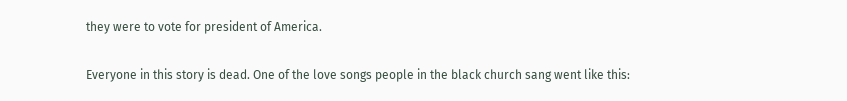they were to vote for president of America.

Everyone in this story is dead. One of the love songs people in the black church sang went like this: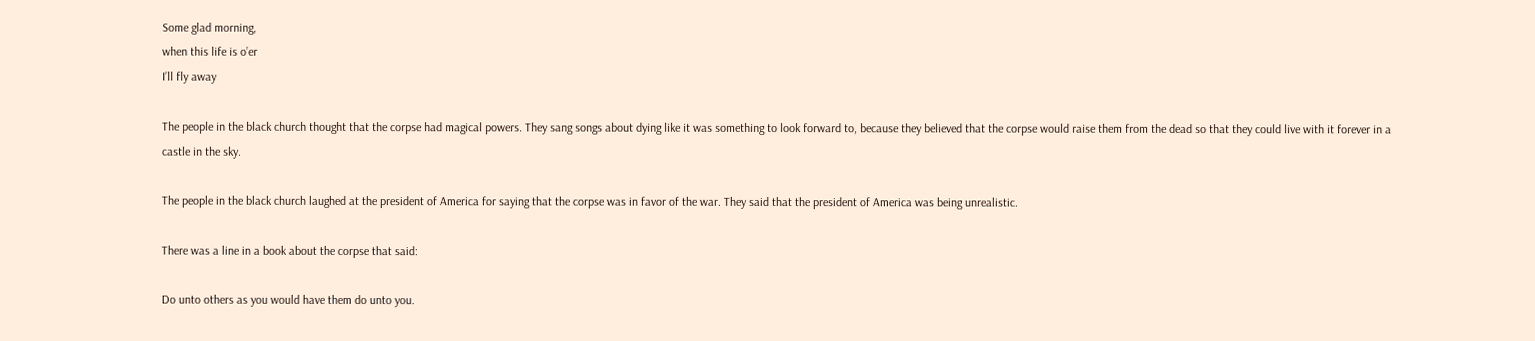Some glad morning,
when this life is o’er
I’ll fly away

The people in the black church thought that the corpse had magical powers. They sang songs about dying like it was something to look forward to, because they believed that the corpse would raise them from the dead so that they could live with it forever in a castle in the sky.

The people in the black church laughed at the president of America for saying that the corpse was in favor of the war. They said that the president of America was being unrealistic.

There was a line in a book about the corpse that said:

Do unto others as you would have them do unto you.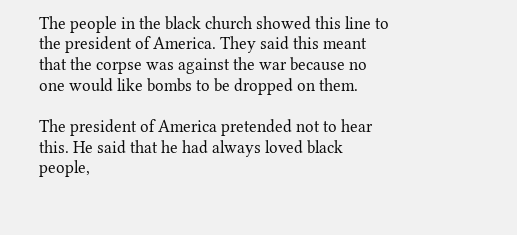The people in the black church showed this line to the president of America. They said this meant that the corpse was against the war because no one would like bombs to be dropped on them.

The president of America pretended not to hear this. He said that he had always loved black people,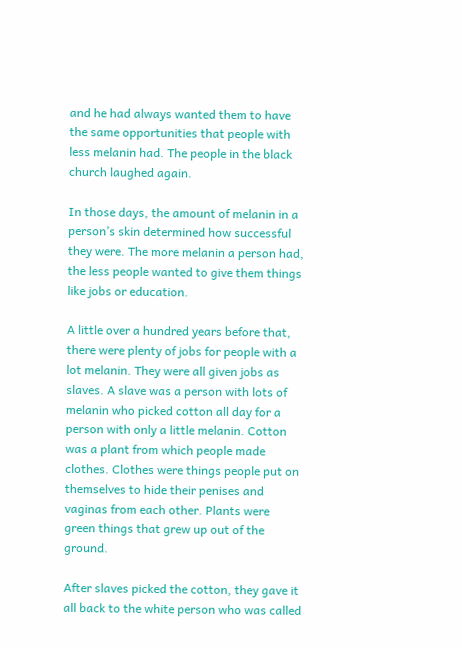and he had always wanted them to have the same opportunities that people with less melanin had. The people in the black church laughed again.

In those days, the amount of melanin in a person’s skin determined how successful they were. The more melanin a person had, the less people wanted to give them things like jobs or education.

A little over a hundred years before that, there were plenty of jobs for people with a lot melanin. They were all given jobs as slaves. A slave was a person with lots of melanin who picked cotton all day for a person with only a little melanin. Cotton was a plant from which people made clothes. Clothes were things people put on themselves to hide their penises and vaginas from each other. Plants were green things that grew up out of the ground.

After slaves picked the cotton, they gave it all back to the white person who was called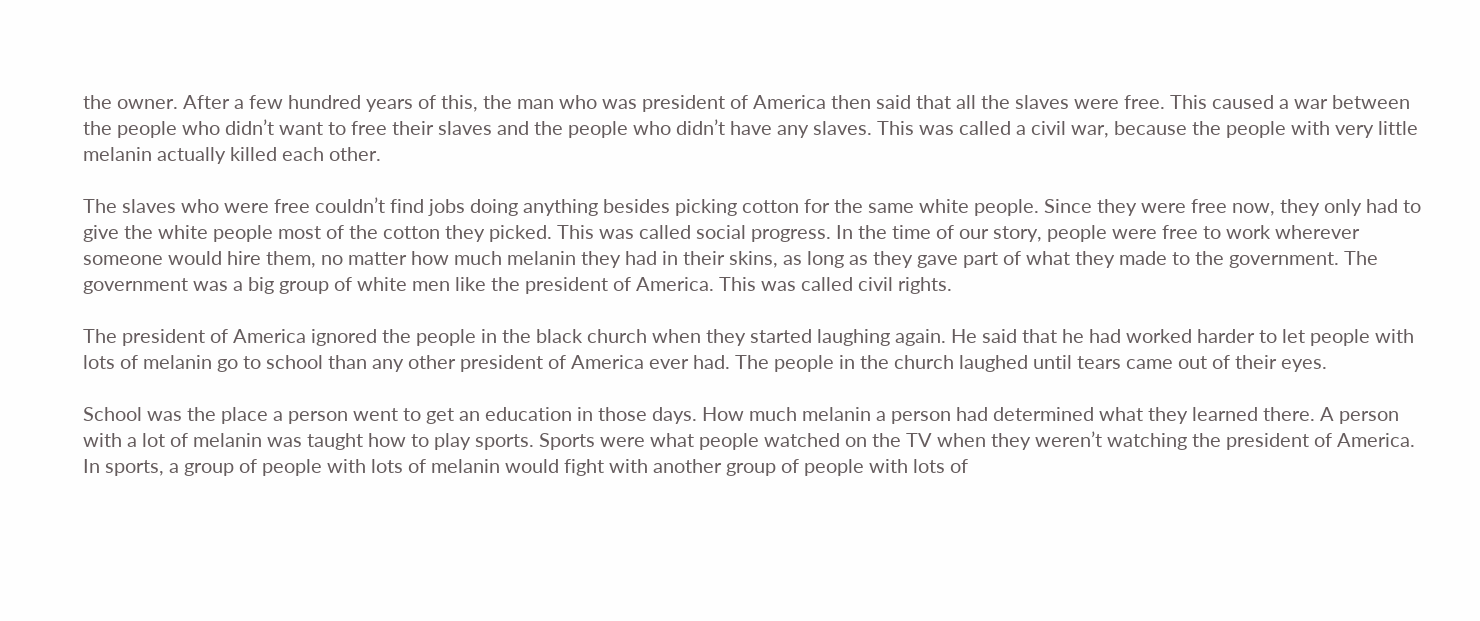the owner. After a few hundred years of this, the man who was president of America then said that all the slaves were free. This caused a war between the people who didn’t want to free their slaves and the people who didn’t have any slaves. This was called a civil war, because the people with very little melanin actually killed each other.

The slaves who were free couldn’t find jobs doing anything besides picking cotton for the same white people. Since they were free now, they only had to give the white people most of the cotton they picked. This was called social progress. In the time of our story, people were free to work wherever someone would hire them, no matter how much melanin they had in their skins, as long as they gave part of what they made to the government. The government was a big group of white men like the president of America. This was called civil rights.

The president of America ignored the people in the black church when they started laughing again. He said that he had worked harder to let people with lots of melanin go to school than any other president of America ever had. The people in the church laughed until tears came out of their eyes.

School was the place a person went to get an education in those days. How much melanin a person had determined what they learned there. A person with a lot of melanin was taught how to play sports. Sports were what people watched on the TV when they weren’t watching the president of America. In sports, a group of people with lots of melanin would fight with another group of people with lots of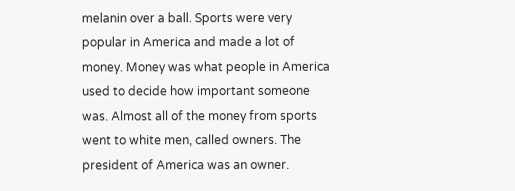melanin over a ball. Sports were very popular in America and made a lot of money. Money was what people in America used to decide how important someone was. Almost all of the money from sports went to white men, called owners. The president of America was an owner.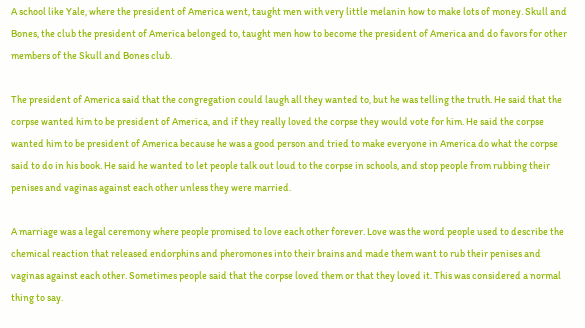A school like Yale, where the president of America went, taught men with very little melanin how to make lots of money. Skull and Bones, the club the president of America belonged to, taught men how to become the president of America and do favors for other members of the Skull and Bones club.

The president of America said that the congregation could laugh all they wanted to, but he was telling the truth. He said that the corpse wanted him to be president of America, and if they really loved the corpse they would vote for him. He said the corpse wanted him to be president of America because he was a good person and tried to make everyone in America do what the corpse said to do in his book. He said he wanted to let people talk out loud to the corpse in schools, and stop people from rubbing their penises and vaginas against each other unless they were married.

A marriage was a legal ceremony where people promised to love each other forever. Love was the word people used to describe the chemical reaction that released endorphins and pheromones into their brains and made them want to rub their penises and vaginas against each other. Sometimes people said that the corpse loved them or that they loved it. This was considered a normal thing to say.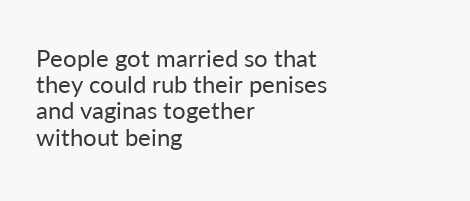People got married so that they could rub their penises and vaginas together without being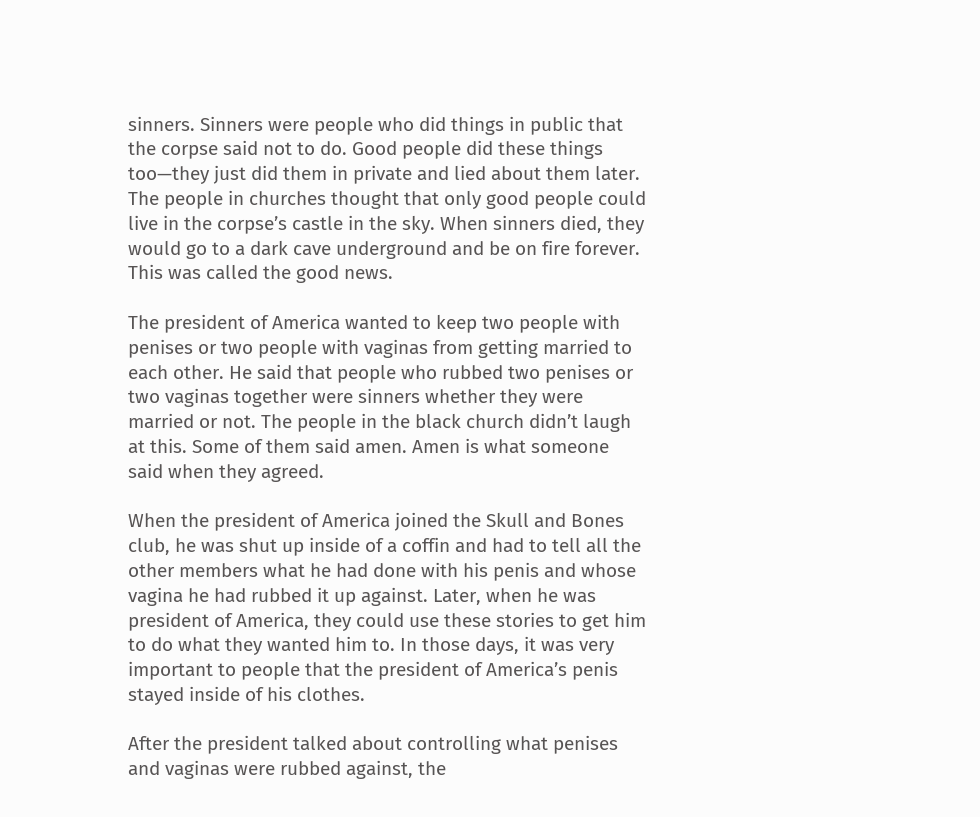sinners. Sinners were people who did things in public that the corpse said not to do. Good people did these things too—they just did them in private and lied about them later. The people in churches thought that only good people could live in the corpse’s castle in the sky. When sinners died, they would go to a dark cave underground and be on fire forever. This was called the good news.

The president of America wanted to keep two people with penises or two people with vaginas from getting married to each other. He said that people who rubbed two penises or two vaginas together were sinners whether they were married or not. The people in the black church didn’t laugh at this. Some of them said amen. Amen is what someone said when they agreed.

When the president of America joined the Skull and Bones club, he was shut up inside of a coffin and had to tell all the other members what he had done with his penis and whose vagina he had rubbed it up against. Later, when he was president of America, they could use these stories to get him to do what they wanted him to. In those days, it was very important to people that the president of America’s penis stayed inside of his clothes.

After the president talked about controlling what penises and vaginas were rubbed against, the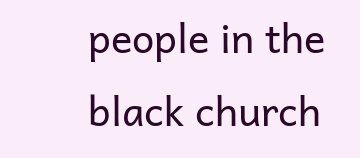people in the black church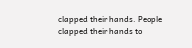clapped their hands. People clapped their hands to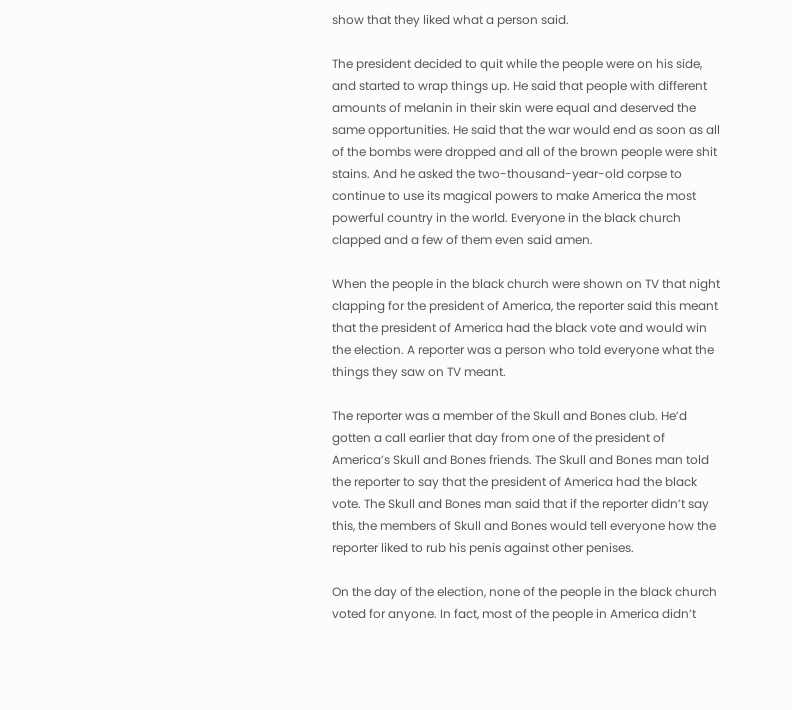show that they liked what a person said.

The president decided to quit while the people were on his side, and started to wrap things up. He said that people with different amounts of melanin in their skin were equal and deserved the same opportunities. He said that the war would end as soon as all of the bombs were dropped and all of the brown people were shit stains. And he asked the two-thousand-year-old corpse to continue to use its magical powers to make America the most powerful country in the world. Everyone in the black church clapped and a few of them even said amen.

When the people in the black church were shown on TV that night clapping for the president of America, the reporter said this meant that the president of America had the black vote and would win the election. A reporter was a person who told everyone what the things they saw on TV meant.

The reporter was a member of the Skull and Bones club. He’d gotten a call earlier that day from one of the president of America’s Skull and Bones friends. The Skull and Bones man told the reporter to say that the president of America had the black vote. The Skull and Bones man said that if the reporter didn’t say this, the members of Skull and Bones would tell everyone how the reporter liked to rub his penis against other penises.

On the day of the election, none of the people in the black church voted for anyone. In fact, most of the people in America didn’t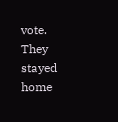vote. They stayed home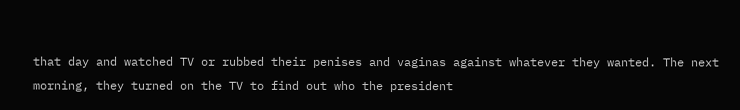that day and watched TV or rubbed their penises and vaginas against whatever they wanted. The next morning, they turned on the TV to find out who the president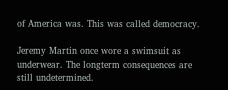of America was. This was called democracy.

Jeremy Martin once wore a swimsuit as underwear. The longterm consequences are still undetermined.